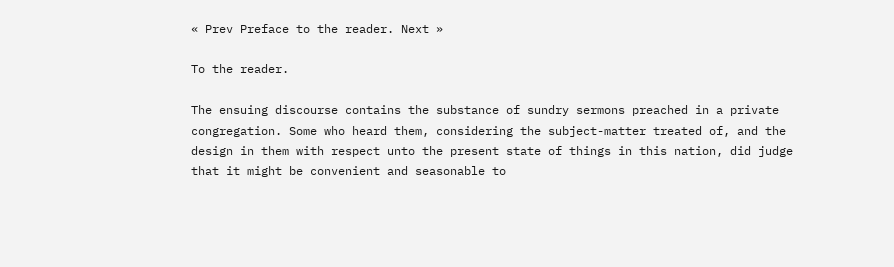« Prev Preface to the reader. Next »

To the reader.

The ensuing discourse contains the substance of sundry sermons preached in a private congregation. Some who heard them, considering the subject-matter treated of, and the design in them with respect unto the present state of things in this nation, did judge that it might be convenient and seasonable to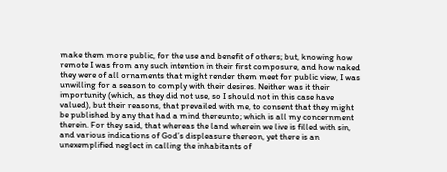make them more public, for the use and benefit of others; but, knowing how remote I was from any such intention in their first composure, and how naked they were of all ornaments that might render them meet for public view, I was unwilling for a season to comply with their desires. Neither was it their importunity (which, as they did not use, so I should not in this case have valued), but their reasons, that prevailed with me, to consent that they might be published by any that had a mind thereunto; which is all my concernment therein. For they said, that whereas the land wherein we live is filled with sin, and various indications of God’s displeasure thereon, yet there is an unexemplified neglect in calling the inhabitants of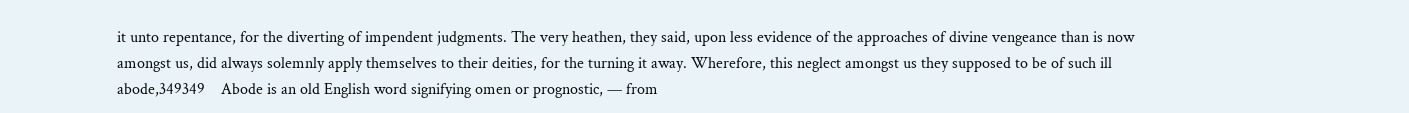it unto repentance, for the diverting of impendent judgments. The very heathen, they said, upon less evidence of the approaches of divine vengeance than is now amongst us, did always solemnly apply themselves to their deities, for the turning it away. Wherefore, this neglect amongst us they supposed to be of such ill abode,349349    Abode is an old English word signifying omen or prognostic, — from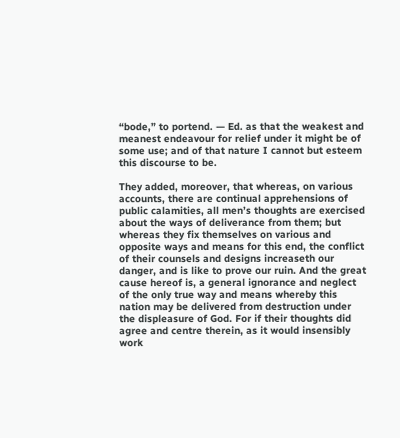“bode,” to portend. — Ed. as that the weakest and meanest endeavour for relief under it might be of some use; and of that nature I cannot but esteem this discourse to be.

They added, moreover, that whereas, on various accounts, there are continual apprehensions of public calamities, all men’s thoughts are exercised about the ways of deliverance from them; but whereas they fix themselves on various and opposite ways and means for this end, the conflict of their counsels and designs increaseth our danger, and is like to prove our ruin. And the great cause hereof is, a general ignorance and neglect of the only true way and means whereby this nation may be delivered from destruction under the displeasure of God. For if their thoughts did agree and centre therein, as it would insensibly work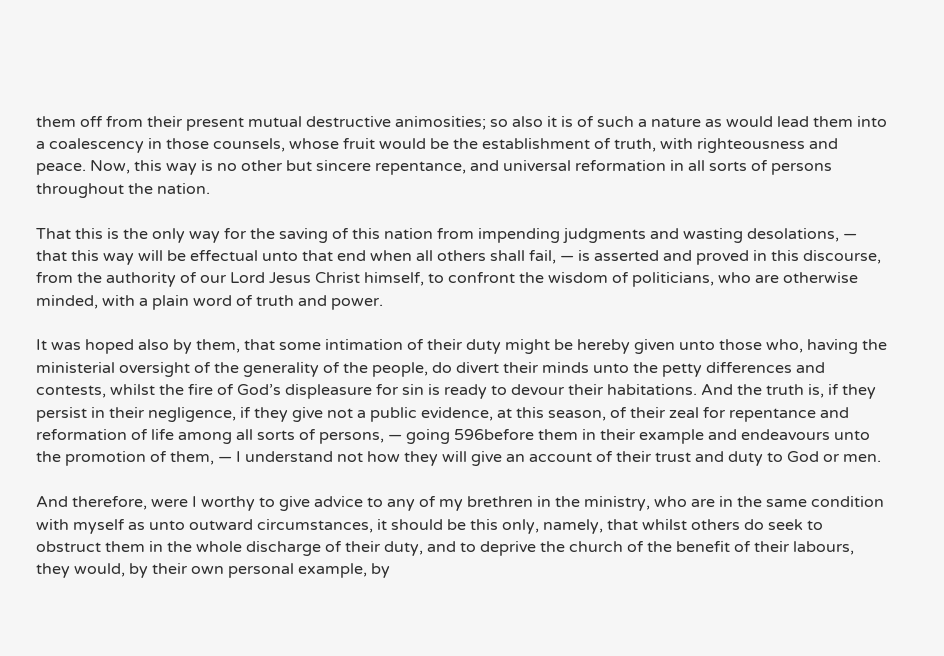them off from their present mutual destructive animosities; so also it is of such a nature as would lead them into a coalescency in those counsels, whose fruit would be the establishment of truth, with righteousness and peace. Now, this way is no other but sincere repentance, and universal reformation in all sorts of persons throughout the nation.

That this is the only way for the saving of this nation from impending judgments and wasting desolations, — that this way will be effectual unto that end when all others shall fail, — is asserted and proved in this discourse, from the authority of our Lord Jesus Christ himself, to confront the wisdom of politicians, who are otherwise minded, with a plain word of truth and power.

It was hoped also by them, that some intimation of their duty might be hereby given unto those who, having the ministerial oversight of the generality of the people, do divert their minds unto the petty differences and contests, whilst the fire of God’s displeasure for sin is ready to devour their habitations. And the truth is, if they persist in their negligence, if they give not a public evidence, at this season, of their zeal for repentance and reformation of life among all sorts of persons, — going 596before them in their example and endeavours unto the promotion of them, — I understand not how they will give an account of their trust and duty to God or men.

And therefore, were I worthy to give advice to any of my brethren in the ministry, who are in the same condition with myself as unto outward circumstances, it should be this only, namely, that whilst others do seek to obstruct them in the whole discharge of their duty, and to deprive the church of the benefit of their labours, they would, by their own personal example, by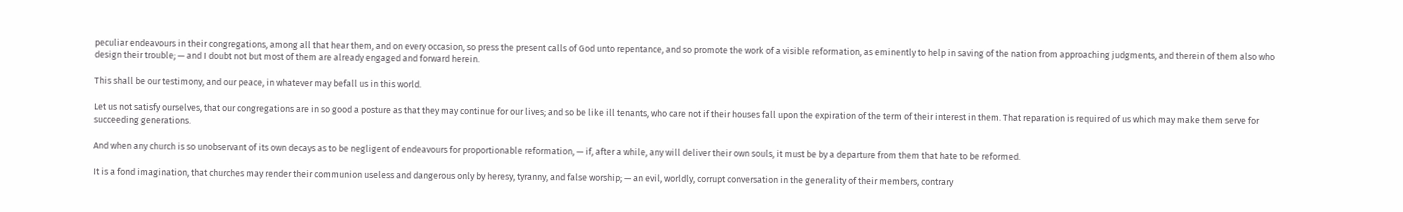peculiar endeavours in their congregations, among all that hear them, and on every occasion, so press the present calls of God unto repentance, and so promote the work of a visible reformation, as eminently to help in saving of the nation from approaching judgments, and therein of them also who design their trouble; — and I doubt not but most of them are already engaged and forward herein.

This shall be our testimony, and our peace, in whatever may befall us in this world.

Let us not satisfy ourselves, that our congregations are in so good a posture as that they may continue for our lives; and so be like ill tenants, who care not if their houses fall upon the expiration of the term of their interest in them. That reparation is required of us which may make them serve for succeeding generations.

And when any church is so unobservant of its own decays as to be negligent of endeavours for proportionable reformation, — if, after a while, any will deliver their own souls, it must be by a departure from them that hate to be reformed.

It is a fond imagination, that churches may render their communion useless and dangerous only by heresy, tyranny, and false worship; — an evil, worldly, corrupt conversation in the generality of their members, contrary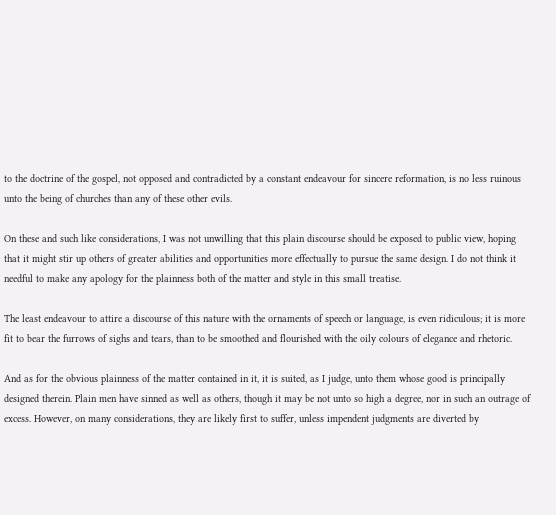to the doctrine of the gospel, not opposed and contradicted by a constant endeavour for sincere reformation, is no less ruinous unto the being of churches than any of these other evils.

On these and such like considerations, I was not unwilling that this plain discourse should be exposed to public view, hoping that it might stir up others of greater abilities and opportunities more effectually to pursue the same design. I do not think it needful to make any apology for the plainness both of the matter and style in this small treatise.

The least endeavour to attire a discourse of this nature with the ornaments of speech or language, is even ridiculous; it is more fit to bear the furrows of sighs and tears, than to be smoothed and flourished with the oily colours of elegance and rhetoric.

And as for the obvious plainness of the matter contained in it, it is suited, as I judge, unto them whose good is principally designed therein. Plain men have sinned as well as others, though it may be not unto so high a degree, nor in such an outrage of excess. However, on many considerations, they are likely first to suffer, unless impendent judgments are diverted by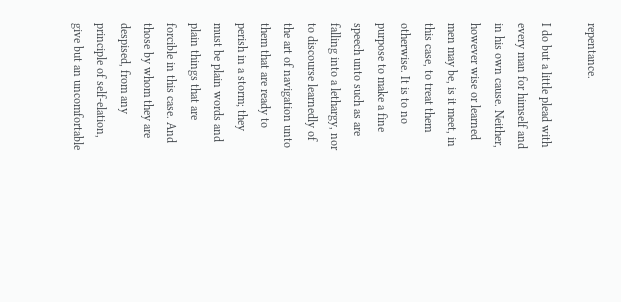repentance.

I do but a little plead with every man for himself and in his own cause. Neither, however wise or learned men may be, is it meet, in this case, to treat them otherwise. It is to no purpose to make a fine speech unto such as are falling into a lethargy, nor to discourse learnedly of the art of navigation unto them that are ready to perish in a storm; they must be plain words and plain things that are forcible in this case. And those by whom they are despised, from any principle of self-elation, give but an uncomfortable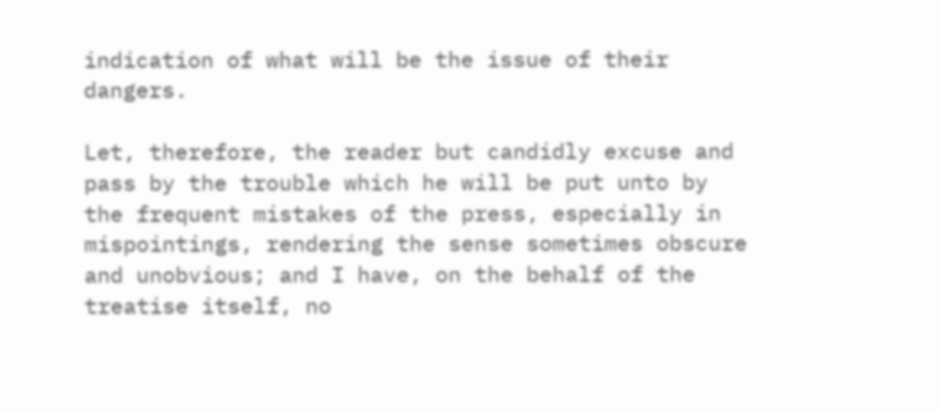indication of what will be the issue of their dangers.

Let, therefore, the reader but candidly excuse and pass by the trouble which he will be put unto by the frequent mistakes of the press, especially in mispointings, rendering the sense sometimes obscure and unobvious; and I have, on the behalf of the treatise itself, no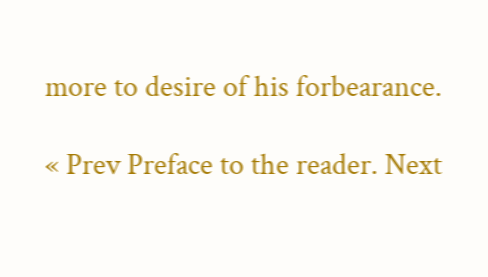more to desire of his forbearance.

« Prev Preface to the reader. Next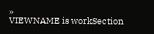»
VIEWNAME is workSection